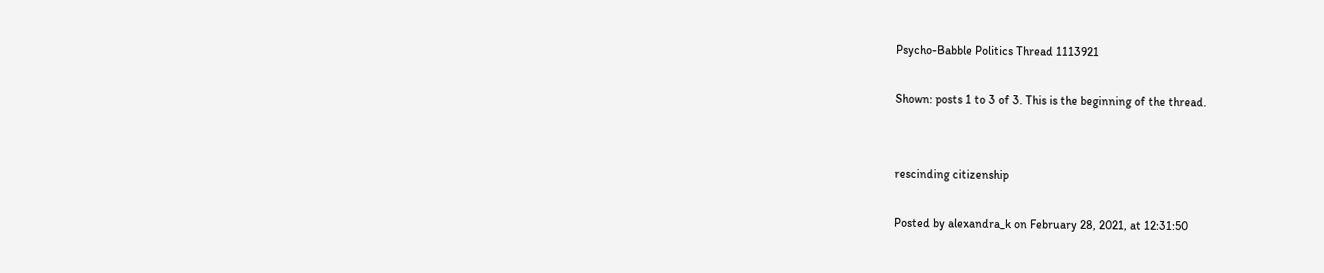Psycho-Babble Politics Thread 1113921

Shown: posts 1 to 3 of 3. This is the beginning of the thread.


rescinding citizenship

Posted by alexandra_k on February 28, 2021, at 12:31:50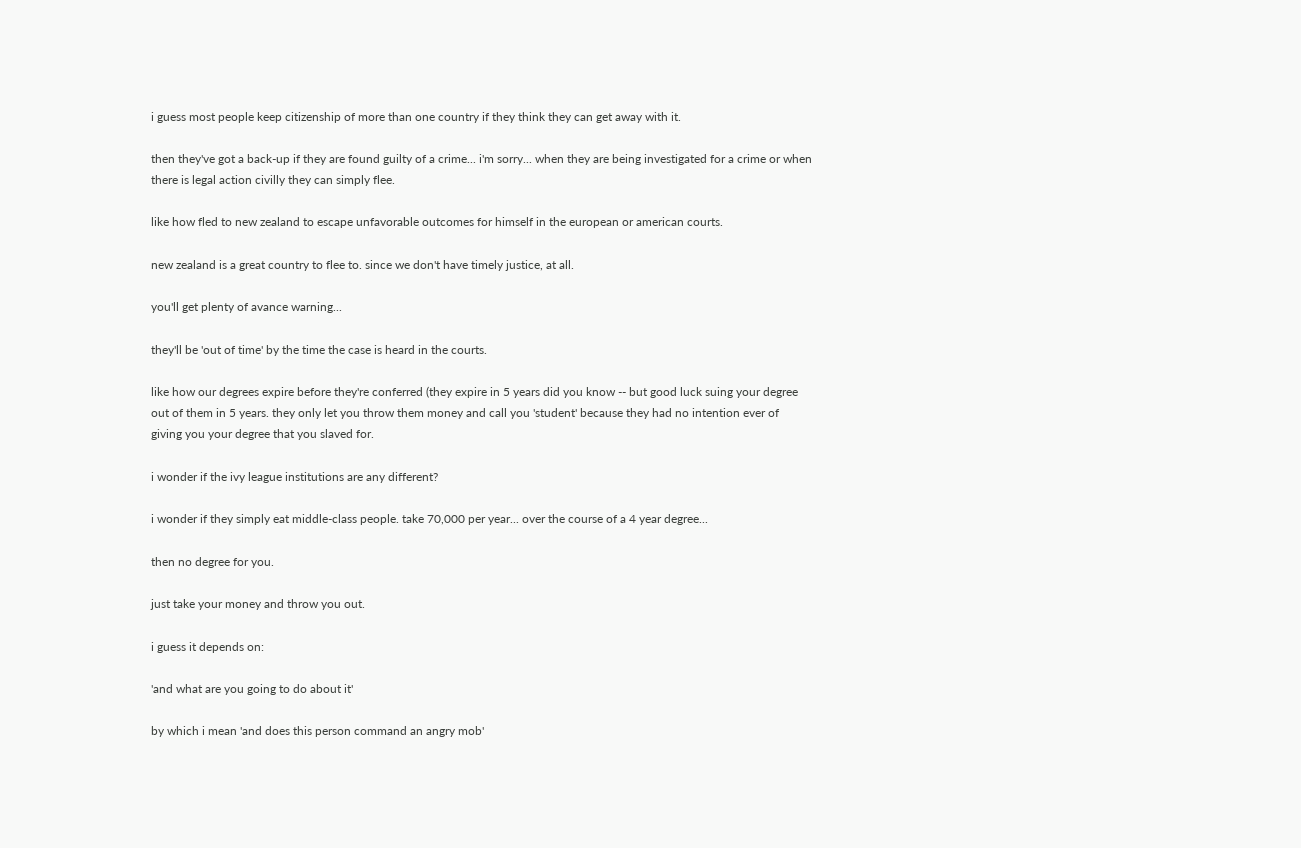i guess most people keep citizenship of more than one country if they think they can get away with it.

then they've got a back-up if they are found guilty of a crime... i'm sorry... when they are being investigated for a crime or when there is legal action civilly they can simply flee.

like how fled to new zealand to escape unfavorable outcomes for himself in the european or american courts.

new zealand is a great country to flee to. since we don't have timely justice, at all.

you'll get plenty of avance warning...

they'll be 'out of time' by the time the case is heard in the courts.

like how our degrees expire before they're conferred (they expire in 5 years did you know -- but good luck suing your degree out of them in 5 years. they only let you throw them money and call you 'student' because they had no intention ever of giving you your degree that you slaved for.

i wonder if the ivy league institutions are any different?

i wonder if they simply eat middle-class people. take 70,000 per year... over the course of a 4 year degree...

then no degree for you.

just take your money and throw you out.

i guess it depends on:

'and what are you going to do about it'

by which i mean 'and does this person command an angry mob'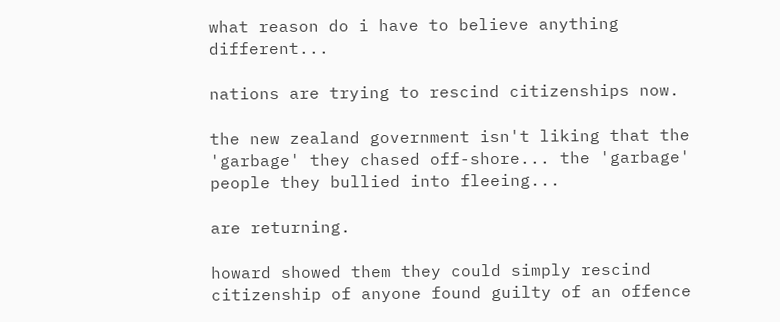what reason do i have to believe anything different...

nations are trying to rescind citizenships now.

the new zealand government isn't liking that the 'garbage' they chased off-shore... the 'garbage' people they bullied into fleeing...

are returning.

howard showed them they could simply rescind citizenship of anyone found guilty of an offence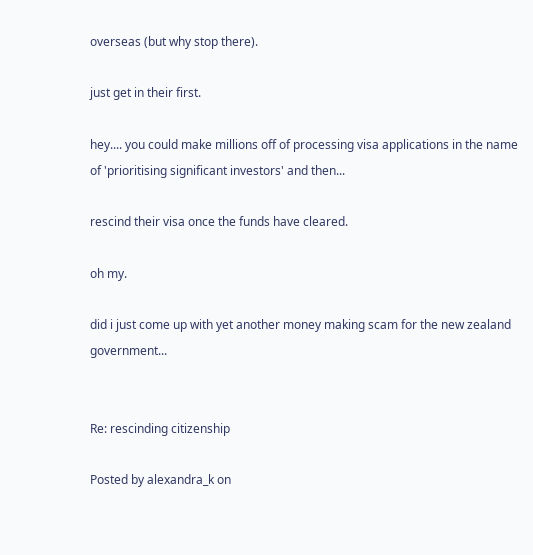overseas (but why stop there).

just get in their first.

hey.... you could make millions off of processing visa applications in the name of 'prioritising significant investors' and then...

rescind their visa once the funds have cleared.

oh my.

did i just come up with yet another money making scam for the new zealand government...


Re: rescinding citizenship

Posted by alexandra_k on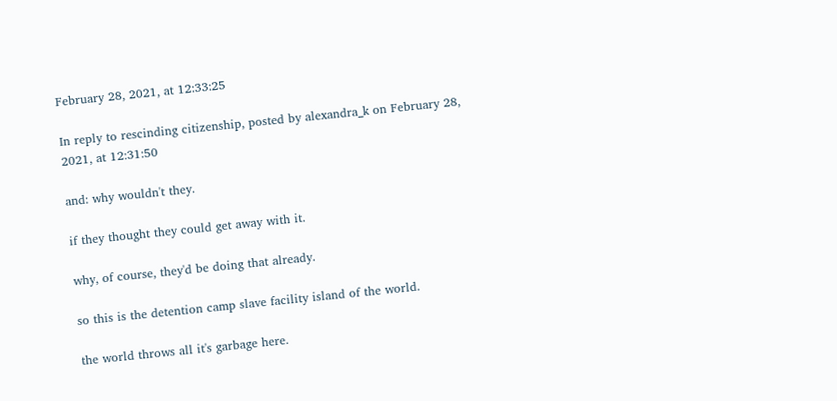February 28, 2021, at 12:33:25

In reply to rescinding citizenship, posted by alexandra_k on February 28, 2021, at 12:31:50

and: why wouldn't they.

if they thought they could get away with it.

why, of course, they'd be doing that already.

so this is the detention camp slave facility island of the world.

the world throws all it's garbage here.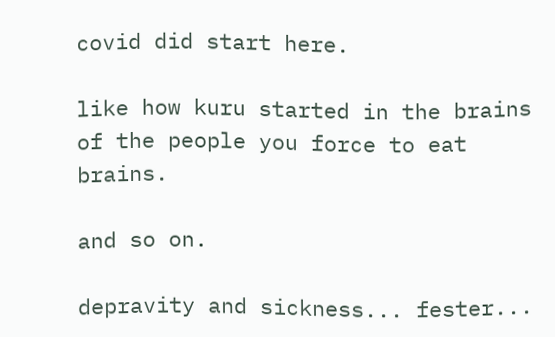covid did start here.

like how kuru started in the brains of the people you force to eat brains.

and so on.

depravity and sickness... fester...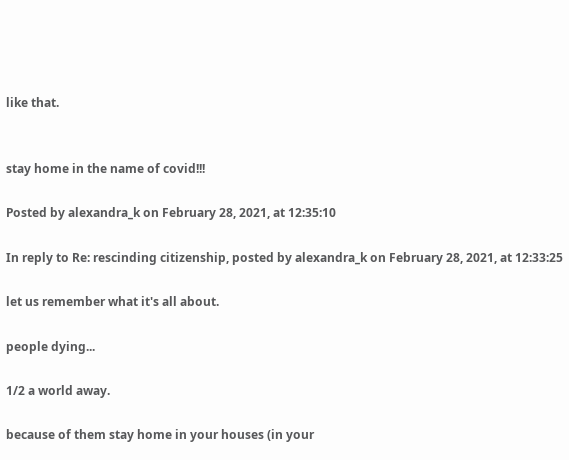like that.


stay home in the name of covid!!!

Posted by alexandra_k on February 28, 2021, at 12:35:10

In reply to Re: rescinding citizenship, posted by alexandra_k on February 28, 2021, at 12:33:25

let us remember what it's all about.

people dying...

1/2 a world away.

because of them stay home in your houses (in your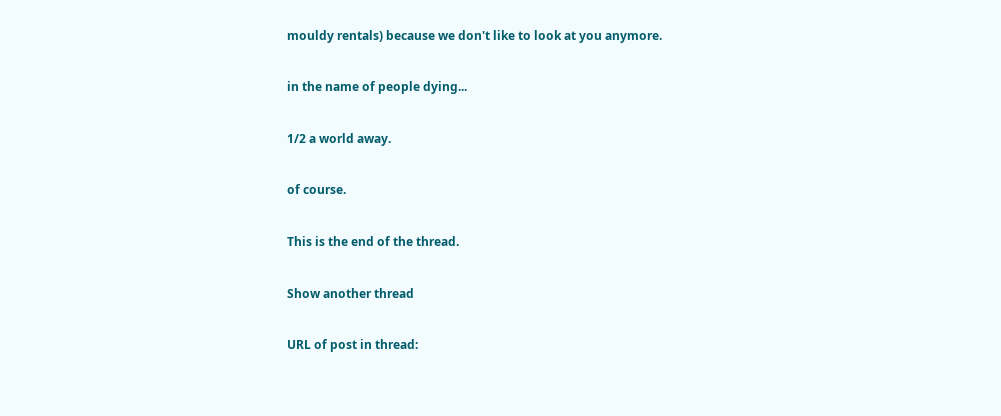mouldy rentals) because we don't like to look at you anymore.

in the name of people dying...

1/2 a world away.

of course.

This is the end of the thread.

Show another thread

URL of post in thread: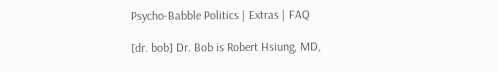Psycho-Babble Politics | Extras | FAQ

[dr. bob] Dr. Bob is Robert Hsiung, MD,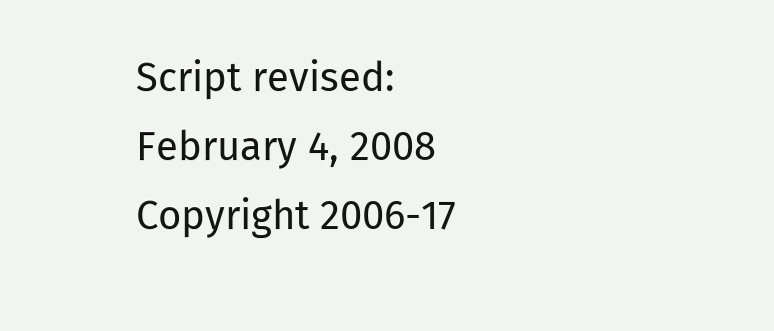Script revised: February 4, 2008
Copyright 2006-17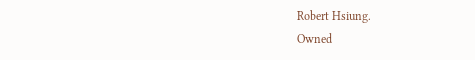Robert Hsiung.
Owned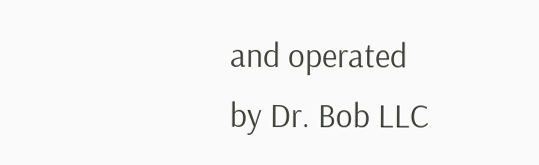and operated by Dr. Bob LLC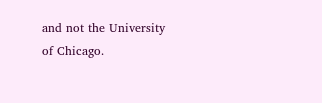and not the University of Chicago.